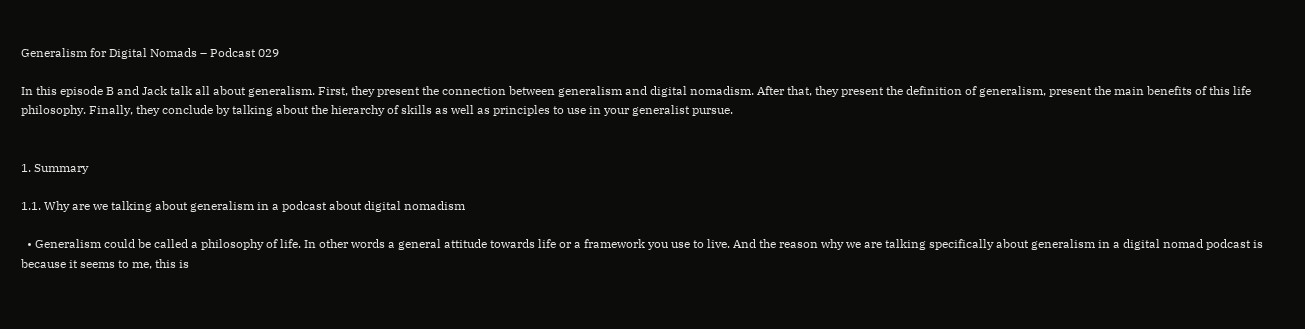Generalism for Digital Nomads – Podcast 029

In this episode B and Jack talk all about generalism. First, they present the connection between generalism and digital nomadism. After that, they present the definition of generalism, present the main benefits of this life philosophy. Finally, they conclude by talking about the hierarchy of skills as well as principles to use in your generalist pursue.


1. Summary

1.1. Why are we talking about generalism in a podcast about digital nomadism

  • Generalism could be called a philosophy of life. In other words a general attitude towards life or a framework you use to live. And the reason why we are talking specifically about generalism in a digital nomad podcast is because it seems to me, this is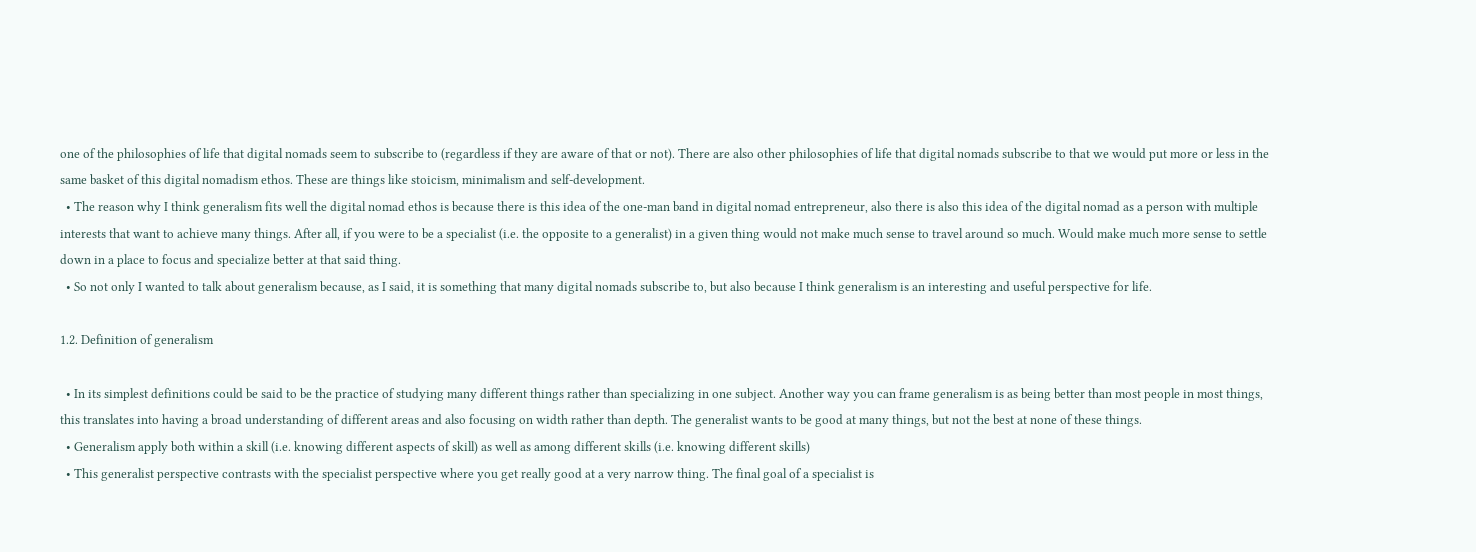one of the philosophies of life that digital nomads seem to subscribe to (regardless if they are aware of that or not). There are also other philosophies of life that digital nomads subscribe to that we would put more or less in the same basket of this digital nomadism ethos. These are things like stoicism, minimalism and self-development.
  • The reason why I think generalism fits well the digital nomad ethos is because there is this idea of the one-man band in digital nomad entrepreneur, also there is also this idea of the digital nomad as a person with multiple interests that want to achieve many things. After all, if you were to be a specialist (i.e. the opposite to a generalist) in a given thing would not make much sense to travel around so much. Would make much more sense to settle down in a place to focus and specialize better at that said thing.
  • So not only I wanted to talk about generalism because, as I said, it is something that many digital nomads subscribe to, but also because I think generalism is an interesting and useful perspective for life.

1.2. Definition of generalism

  • In its simplest definitions could be said to be the practice of studying many different things rather than specializing in one subject. Another way you can frame generalism is as being better than most people in most things, this translates into having a broad understanding of different areas and also focusing on width rather than depth. The generalist wants to be good at many things, but not the best at none of these things.
  • Generalism apply both within a skill (i.e. knowing different aspects of skill) as well as among different skills (i.e. knowing different skills)
  • This generalist perspective contrasts with the specialist perspective where you get really good at a very narrow thing. The final goal of a specialist is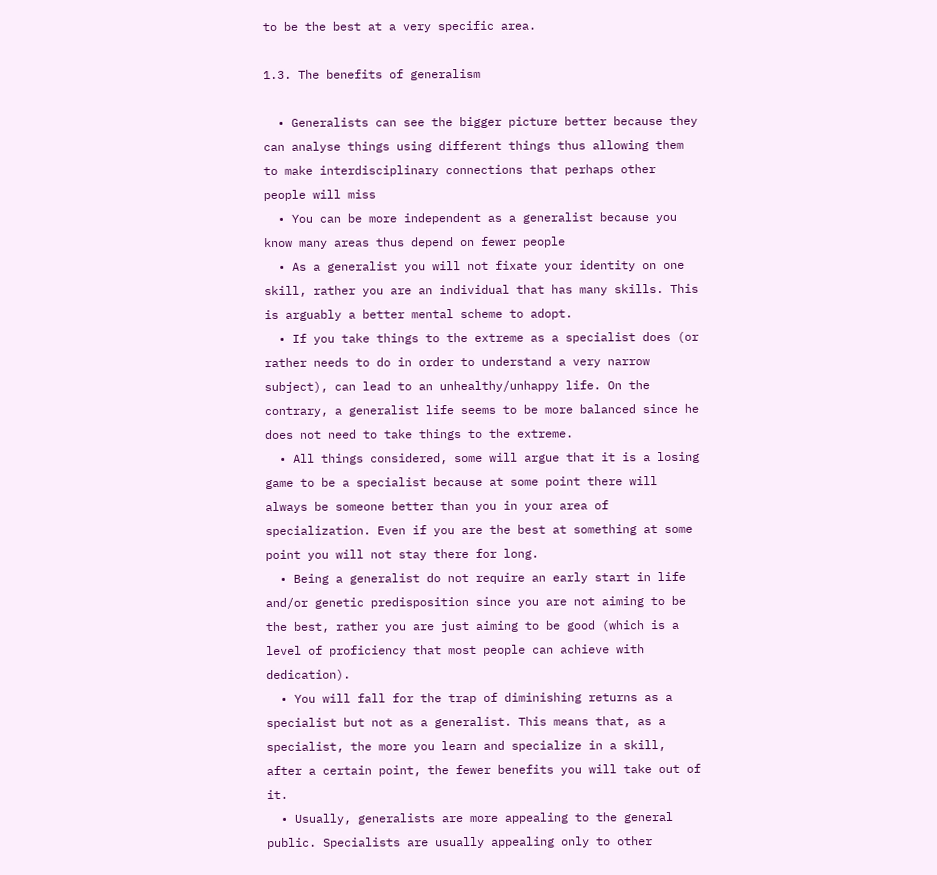to be the best at a very specific area.

1.3. The benefits of generalism

  • Generalists can see the bigger picture better because they can analyse things using different things thus allowing them to make interdisciplinary connections that perhaps other people will miss
  • You can be more independent as a generalist because you know many areas thus depend on fewer people
  • As a generalist you will not fixate your identity on one skill, rather you are an individual that has many skills. This is arguably a better mental scheme to adopt.
  • If you take things to the extreme as a specialist does (or rather needs to do in order to understand a very narrow subject), can lead to an unhealthy/unhappy life. On the contrary, a generalist life seems to be more balanced since he does not need to take things to the extreme.
  • All things considered, some will argue that it is a losing game to be a specialist because at some point there will always be someone better than you in your area of specialization. Even if you are the best at something at some point you will not stay there for long.
  • Being a generalist do not require an early start in life and/or genetic predisposition since you are not aiming to be the best, rather you are just aiming to be good (which is a level of proficiency that most people can achieve with dedication).
  • You will fall for the trap of diminishing returns as a specialist but not as a generalist. This means that, as a specialist, the more you learn and specialize in a skill, after a certain point, the fewer benefits you will take out of it.
  • Usually, generalists are more appealing to the general public. Specialists are usually appealing only to other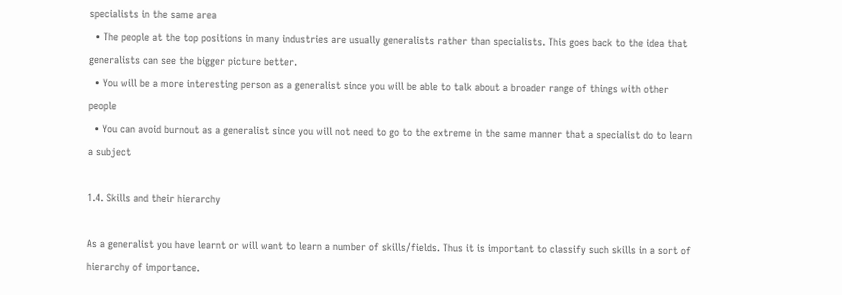specialists in the same area
  • The people at the top positions in many industries are usually generalists rather than specialists. This goes back to the idea that generalists can see the bigger picture better.
  • You will be a more interesting person as a generalist since you will be able to talk about a broader range of things with other people
  • You can avoid burnout as a generalist since you will not need to go to the extreme in the same manner that a specialist do to learn a subject

1.4. Skills and their hierarchy

As a generalist you have learnt or will want to learn a number of skills/fields. Thus it is important to classify such skills in a sort of hierarchy of importance.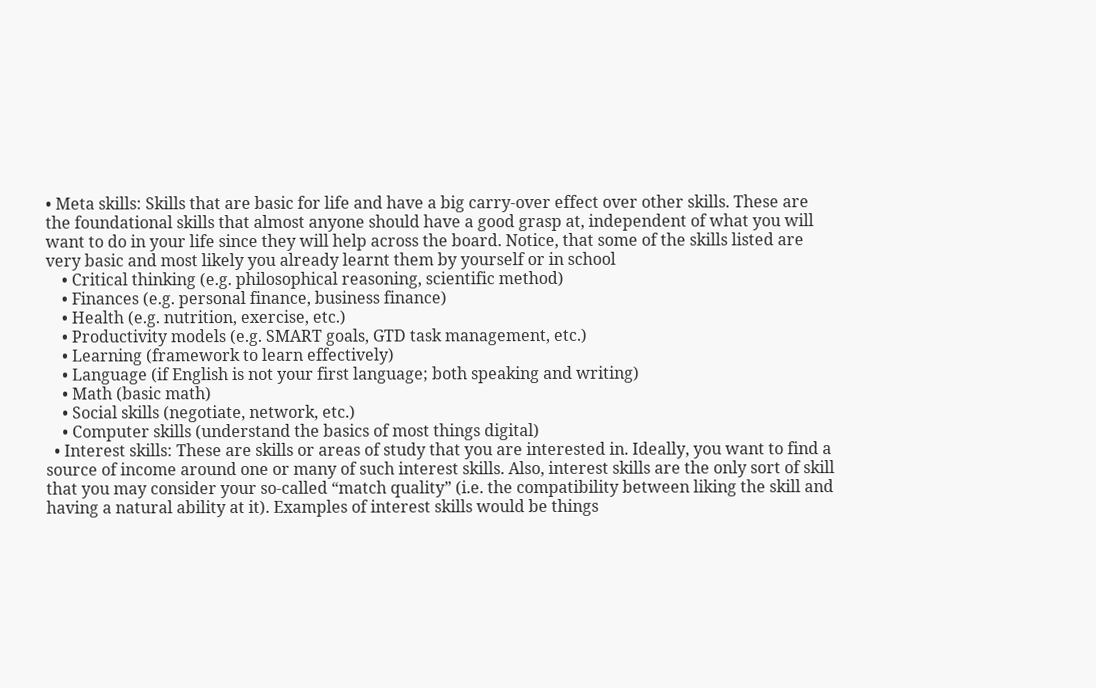• Meta skills: Skills that are basic for life and have a big carry-over effect over other skills. These are the foundational skills that almost anyone should have a good grasp at, independent of what you will want to do in your life since they will help across the board. Notice, that some of the skills listed are very basic and most likely you already learnt them by yourself or in school
    • Critical thinking (e.g. philosophical reasoning, scientific method)
    • Finances (e.g. personal finance, business finance)
    • Health (e.g. nutrition, exercise, etc.)
    • Productivity models (e.g. SMART goals, GTD task management, etc.)
    • Learning (framework to learn effectively)
    • Language (if English is not your first language; both speaking and writing)
    • Math (basic math)
    • Social skills (negotiate, network, etc.)
    • Computer skills (understand the basics of most things digital)
  • Interest skills: These are skills or areas of study that you are interested in. Ideally, you want to find a source of income around one or many of such interest skills. Also, interest skills are the only sort of skill that you may consider your so-called “match quality” (i.e. the compatibility between liking the skill and having a natural ability at it). Examples of interest skills would be things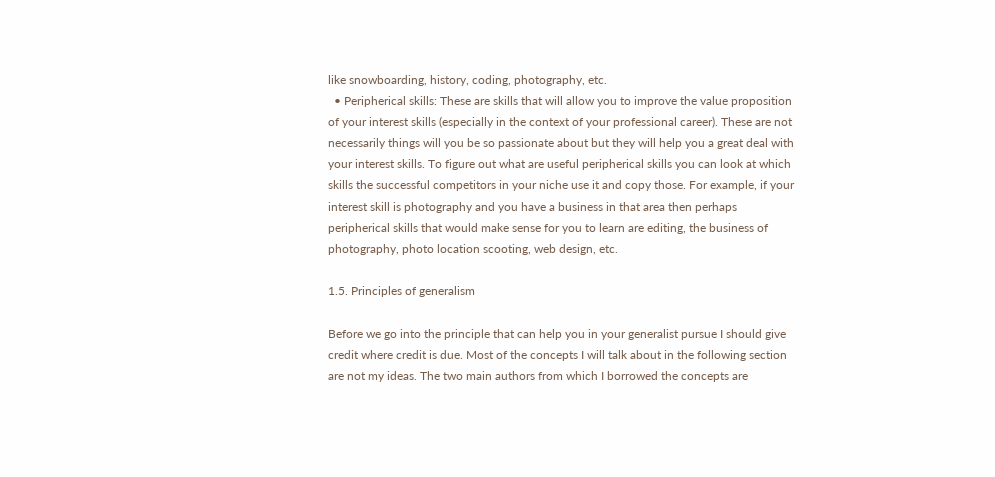like snowboarding, history, coding, photography, etc.
  • Peripherical skills: These are skills that will allow you to improve the value proposition of your interest skills (especially in the context of your professional career). These are not necessarily things will you be so passionate about but they will help you a great deal with your interest skills. To figure out what are useful peripherical skills you can look at which skills the successful competitors in your niche use it and copy those. For example, if your interest skill is photography and you have a business in that area then perhaps peripherical skills that would make sense for you to learn are editing, the business of photography, photo location scooting, web design, etc.

1.5. Principles of generalism

Before we go into the principle that can help you in your generalist pursue I should give credit where credit is due. Most of the concepts I will talk about in the following section are not my ideas. The two main authors from which I borrowed the concepts are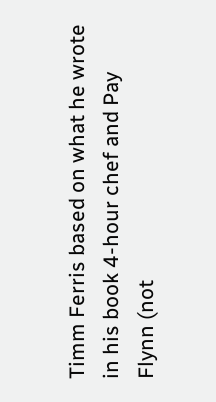Timm Ferris based on what he wrote in his book 4-hour chef and Pay Flynn (not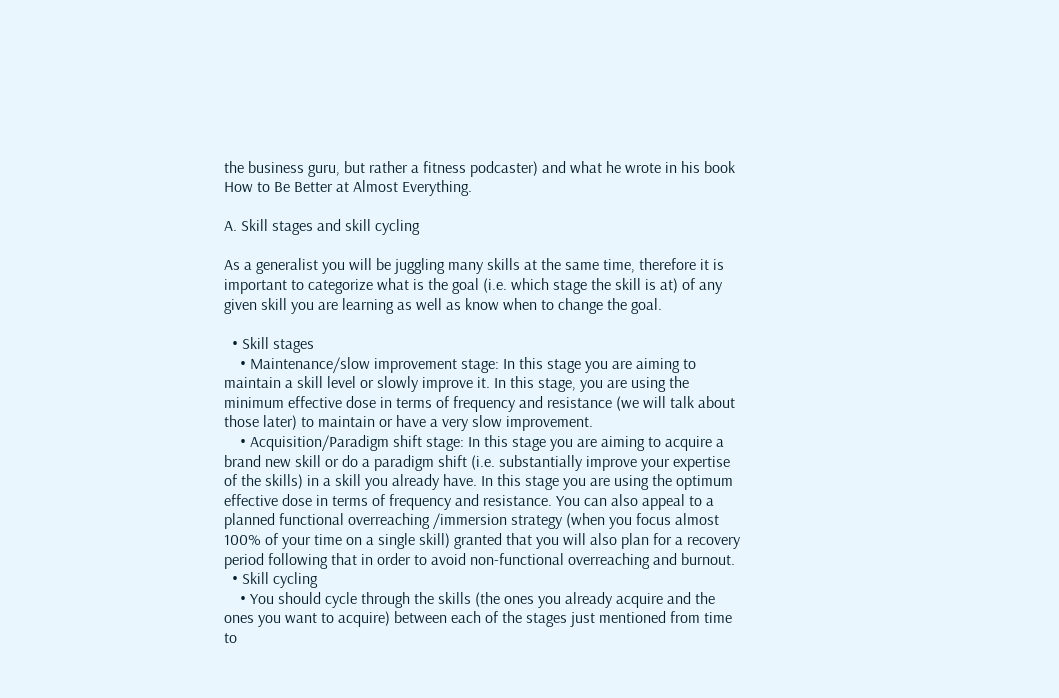the business guru, but rather a fitness podcaster) and what he wrote in his book How to Be Better at Almost Everything.

A. Skill stages and skill cycling

As a generalist you will be juggling many skills at the same time, therefore it is important to categorize what is the goal (i.e. which stage the skill is at) of any given skill you are learning as well as know when to change the goal.

  • Skill stages
    • Maintenance/slow improvement stage: In this stage you are aiming to maintain a skill level or slowly improve it. In this stage, you are using the minimum effective dose in terms of frequency and resistance (we will talk about those later) to maintain or have a very slow improvement.
    • Acquisition/Paradigm shift stage: In this stage you are aiming to acquire a brand new skill or do a paradigm shift (i.e. substantially improve your expertise of the skills) in a skill you already have. In this stage you are using the optimum effective dose in terms of frequency and resistance. You can also appeal to a planned functional overreaching /immersion strategy (when you focus almost 100% of your time on a single skill) granted that you will also plan for a recovery period following that in order to avoid non-functional overreaching and burnout.
  • Skill cycling
    • You should cycle through the skills (the ones you already acquire and the ones you want to acquire) between each of the stages just mentioned from time to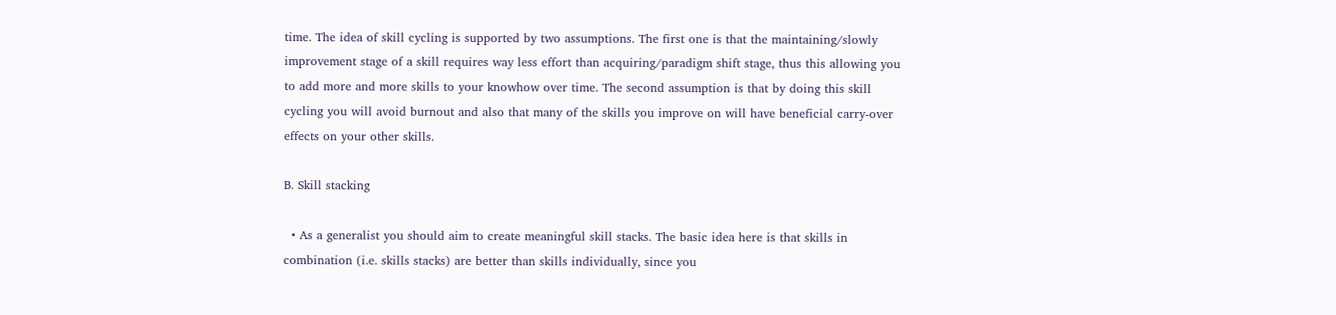time. The idea of skill cycling is supported by two assumptions. The first one is that the maintaining/slowly improvement stage of a skill requires way less effort than acquiring/paradigm shift stage, thus this allowing you to add more and more skills to your knowhow over time. The second assumption is that by doing this skill cycling you will avoid burnout and also that many of the skills you improve on will have beneficial carry-over effects on your other skills.

B. Skill stacking

  • As a generalist you should aim to create meaningful skill stacks. The basic idea here is that skills in combination (i.e. skills stacks) are better than skills individually, since you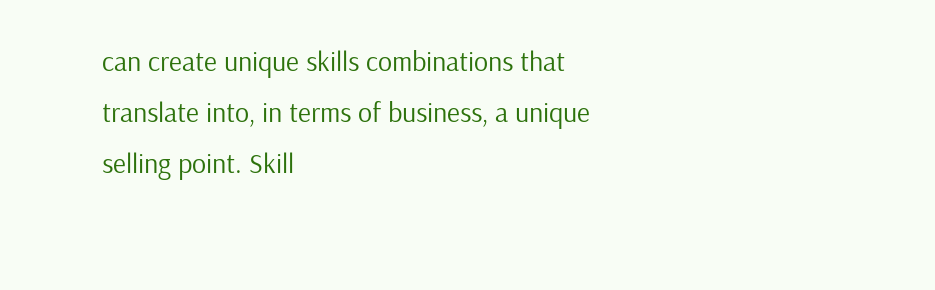can create unique skills combinations that translate into, in terms of business, a unique selling point. Skill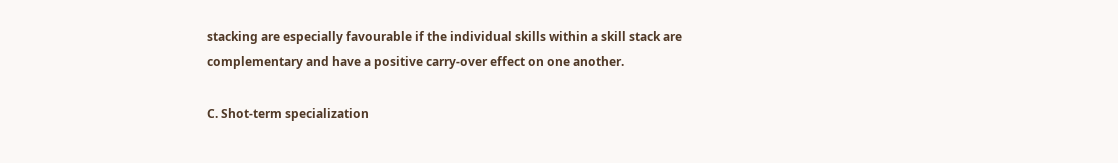stacking are especially favourable if the individual skills within a skill stack are complementary and have a positive carry-over effect on one another.

C. Shot-term specialization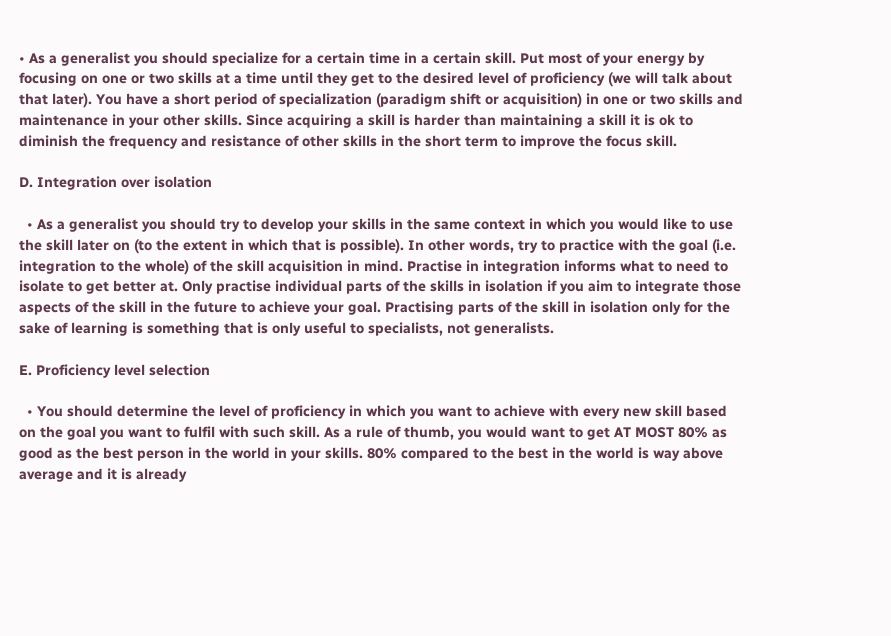• As a generalist you should specialize for a certain time in a certain skill. Put most of your energy by focusing on one or two skills at a time until they get to the desired level of proficiency (we will talk about that later). You have a short period of specialization (paradigm shift or acquisition) in one or two skills and maintenance in your other skills. Since acquiring a skill is harder than maintaining a skill it is ok to diminish the frequency and resistance of other skills in the short term to improve the focus skill.

D. Integration over isolation

  • As a generalist you should try to develop your skills in the same context in which you would like to use the skill later on (to the extent in which that is possible). In other words, try to practice with the goal (i.e. integration to the whole) of the skill acquisition in mind. Practise in integration informs what to need to isolate to get better at. Only practise individual parts of the skills in isolation if you aim to integrate those aspects of the skill in the future to achieve your goal. Practising parts of the skill in isolation only for the sake of learning is something that is only useful to specialists, not generalists.

E. Proficiency level selection

  • You should determine the level of proficiency in which you want to achieve with every new skill based on the goal you want to fulfil with such skill. As a rule of thumb, you would want to get AT MOST 80% as good as the best person in the world in your skills. 80% compared to the best in the world is way above average and it is already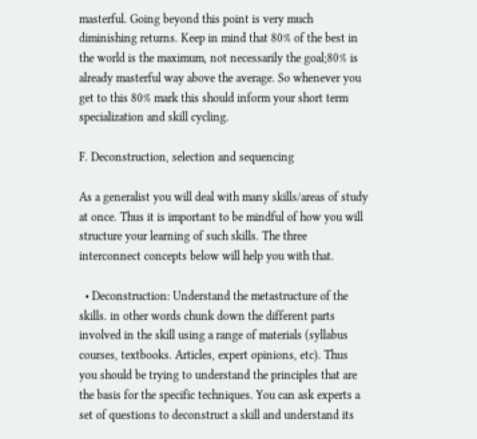masterful. Going beyond this point is very much diminishing returns. Keep in mind that 80% of the best in the world is the maximum, not necessarily the goal;80% is already masterful way above the average. So whenever you get to this 80% mark this should inform your short term specialization and skill cycling.

F. Deconstruction, selection and sequencing

As a generalist you will deal with many skills/areas of study at once. Thus it is important to be mindful of how you will structure your learning of such skills. The three interconnect concepts below will help you with that.

  • Deconstruction: Understand the metastructure of the skills. in other words chunk down the different parts involved in the skill using a range of materials (syllabus courses, textbooks. Articles, expert opinions, etc). Thus you should be trying to understand the principles that are the basis for the specific techniques. You can ask experts a set of questions to deconstruct a skill and understand its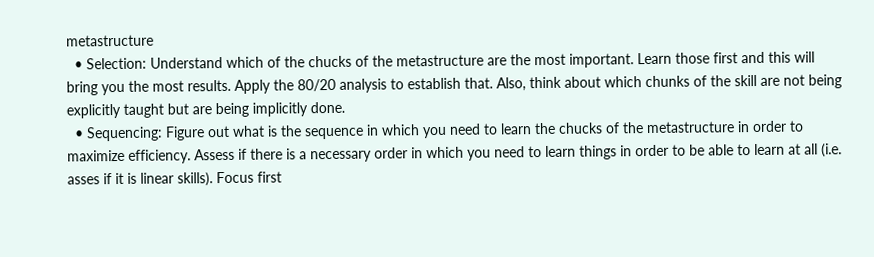metastructure
  • Selection: Understand which of the chucks of the metastructure are the most important. Learn those first and this will bring you the most results. Apply the 80/20 analysis to establish that. Also, think about which chunks of the skill are not being explicitly taught but are being implicitly done.
  • Sequencing: Figure out what is the sequence in which you need to learn the chucks of the metastructure in order to maximize efficiency. Assess if there is a necessary order in which you need to learn things in order to be able to learn at all (i.e. asses if it is linear skills). Focus first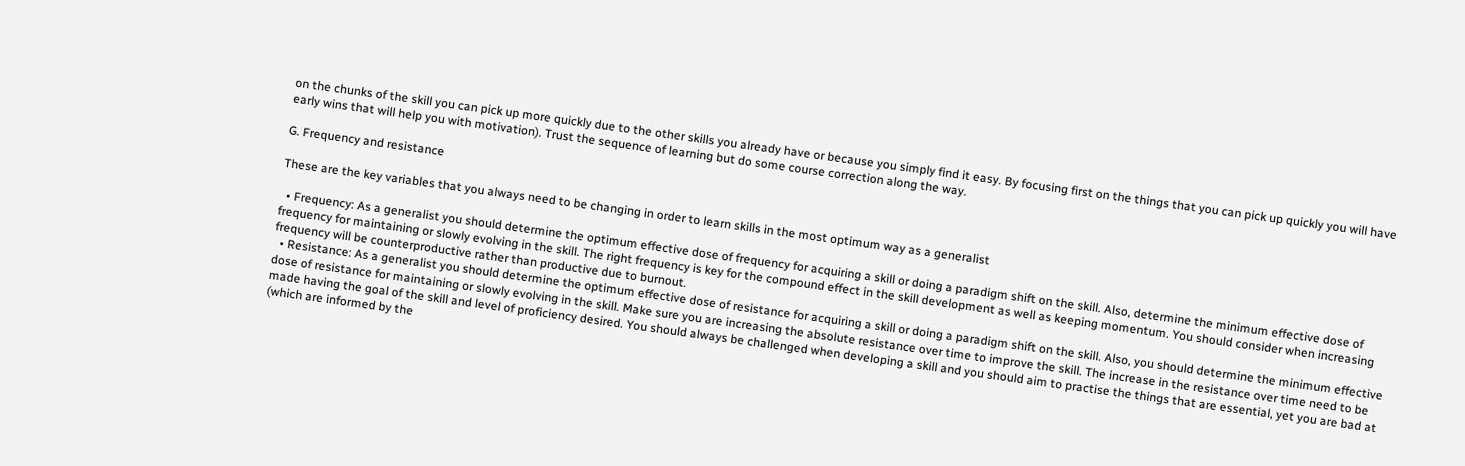on the chunks of the skill you can pick up more quickly due to the other skills you already have or because you simply find it easy. By focusing first on the things that you can pick up quickly you will have early wins that will help you with motivation). Trust the sequence of learning but do some course correction along the way.

G. Frequency and resistance

These are the key variables that you always need to be changing in order to learn skills in the most optimum way as a generalist

  • Frequency: As a generalist you should determine the optimum effective dose of frequency for acquiring a skill or doing a paradigm shift on the skill. Also, determine the minimum effective dose of frequency for maintaining or slowly evolving in the skill. The right frequency is key for the compound effect in the skill development as well as keeping momentum. You should consider when increasing frequency will be counterproductive rather than productive due to burnout.
  • Resistance: As a generalist you should determine the optimum effective dose of resistance for acquiring a skill or doing a paradigm shift on the skill. Also, you should determine the minimum effective dose of resistance for maintaining or slowly evolving in the skill. Make sure you are increasing the absolute resistance over time to improve the skill. The increase in the resistance over time need to be made having the goal of the skill and level of proficiency desired. You should always be challenged when developing a skill and you should aim to practise the things that are essential, yet you are bad at (which are informed by the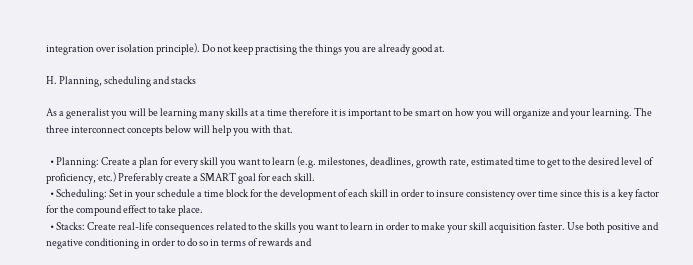integration over isolation principle). Do not keep practising the things you are already good at.

H. Planning, scheduling and stacks

As a generalist you will be learning many skills at a time therefore it is important to be smart on how you will organize and your learning. The three interconnect concepts below will help you with that.

  • Planning: Create a plan for every skill you want to learn (e.g. milestones, deadlines, growth rate, estimated time to get to the desired level of proficiency, etc.) Preferably create a SMART goal for each skill.
  • Scheduling: Set in your schedule a time block for the development of each skill in order to insure consistency over time since this is a key factor for the compound effect to take place.
  • Stacks: Create real-life consequences related to the skills you want to learn in order to make your skill acquisition faster. Use both positive and negative conditioning in order to do so in terms of rewards and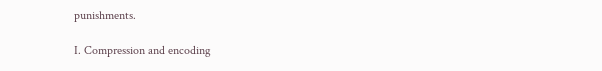punishments.

I. Compression and encoding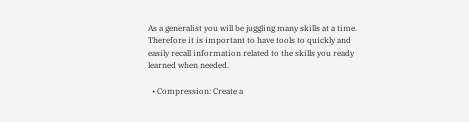As a generalist you will be juggling many skills at a time. Therefore it is important to have tools to quickly and easily recall information related to the skills you ready learned when needed.

  • Compression: Create a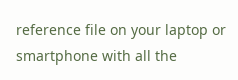reference file on your laptop or smartphone with all the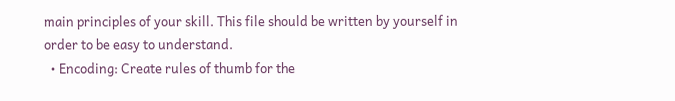main principles of your skill. This file should be written by yourself in order to be easy to understand.
  • Encoding: Create rules of thumb for the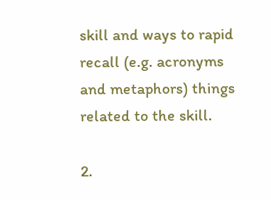skill and ways to rapid recall (e.g. acronyms and metaphors) things related to the skill.

2.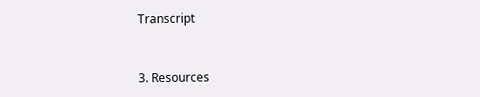Transcript


3. Resources